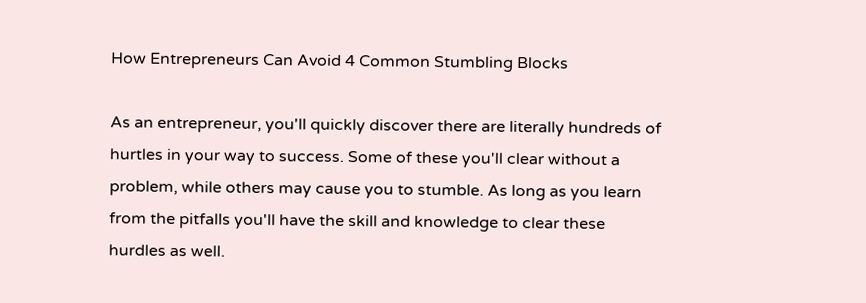How Entrepreneurs Can Avoid 4 Common Stumbling Blocks

As an entrepreneur, you'll quickly discover there are literally hundreds of hurtles in your way to success. Some of these you'll clear without a problem, while others may cause you to stumble. As long as you learn from the pitfalls you'll have the skill and knowledge to clear these hurdles as well.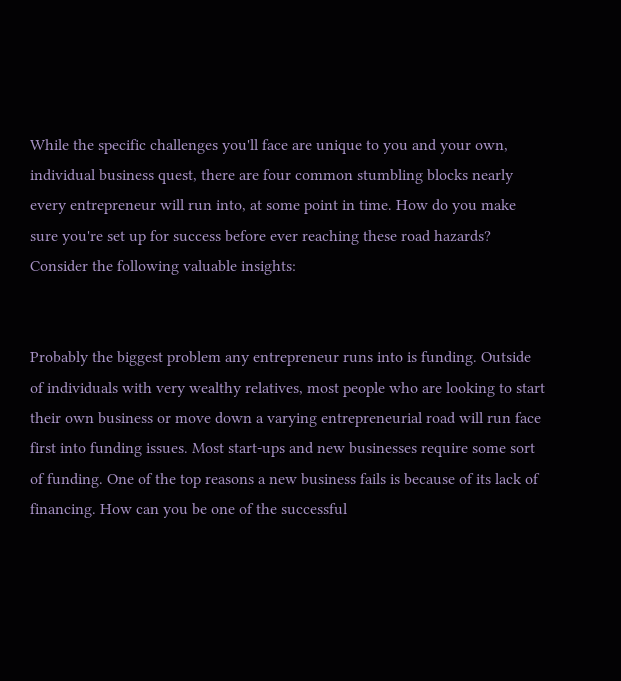While the specific challenges you'll face are unique to you and your own, individual business quest, there are four common stumbling blocks nearly every entrepreneur will run into, at some point in time. How do you make sure you're set up for success before ever reaching these road hazards? Consider the following valuable insights:


Probably the biggest problem any entrepreneur runs into is funding. Outside of individuals with very wealthy relatives, most people who are looking to start their own business or move down a varying entrepreneurial road will run face first into funding issues. Most start-ups and new businesses require some sort of funding. One of the top reasons a new business fails is because of its lack of financing. How can you be one of the successful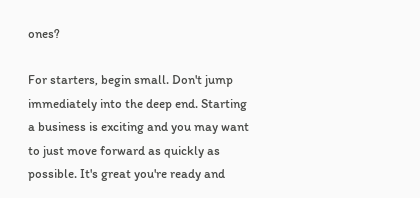ones?

For starters, begin small. Don't jump immediately into the deep end. Starting a business is exciting and you may want to just move forward as quickly as possible. It's great you're ready and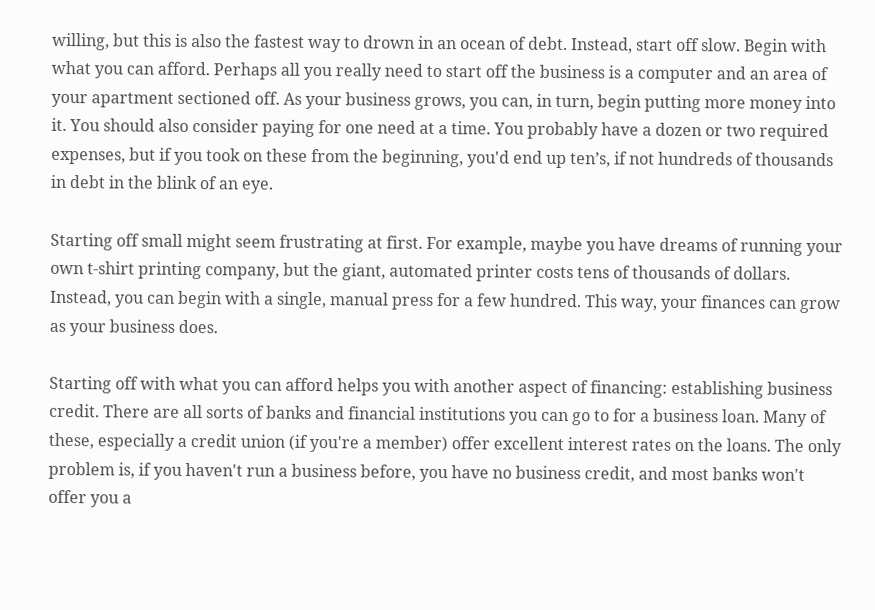willing, but this is also the fastest way to drown in an ocean of debt. Instead, start off slow. Begin with what you can afford. Perhaps all you really need to start off the business is a computer and an area of your apartment sectioned off. As your business grows, you can, in turn, begin putting more money into it. You should also consider paying for one need at a time. You probably have a dozen or two required expenses, but if you took on these from the beginning, you'd end up ten’s, if not hundreds of thousands in debt in the blink of an eye.

Starting off small might seem frustrating at first. For example, maybe you have dreams of running your own t-shirt printing company, but the giant, automated printer costs tens of thousands of dollars. Instead, you can begin with a single, manual press for a few hundred. This way, your finances can grow as your business does.

Starting off with what you can afford helps you with another aspect of financing: establishing business credit. There are all sorts of banks and financial institutions you can go to for a business loan. Many of these, especially a credit union (if you're a member) offer excellent interest rates on the loans. The only problem is, if you haven't run a business before, you have no business credit, and most banks won't offer you a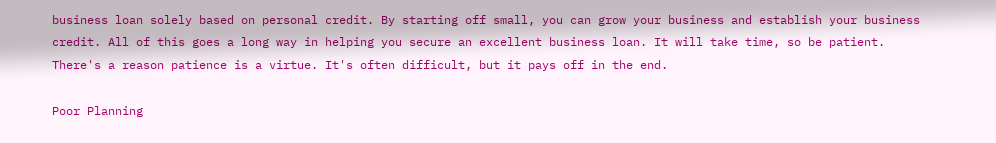business loan solely based on personal credit. By starting off small, you can grow your business and establish your business credit. All of this goes a long way in helping you secure an excellent business loan. It will take time, so be patient. There's a reason patience is a virtue. It's often difficult, but it pays off in the end.

Poor Planning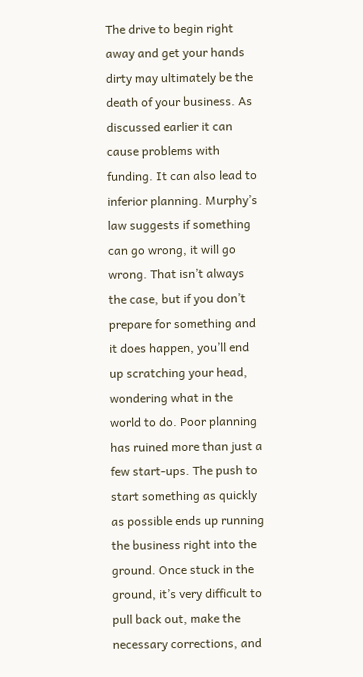The drive to begin right away and get your hands dirty may ultimately be the death of your business. As discussed earlier it can cause problems with funding. It can also lead to inferior planning. Murphy’s law suggests if something can go wrong, it will go wrong. That isn’t always the case, but if you don’t prepare for something and it does happen, you’ll end up scratching your head, wondering what in the world to do. Poor planning has ruined more than just a few start-ups. The push to start something as quickly as possible ends up running the business right into the ground. Once stuck in the ground, it’s very difficult to pull back out, make the necessary corrections, and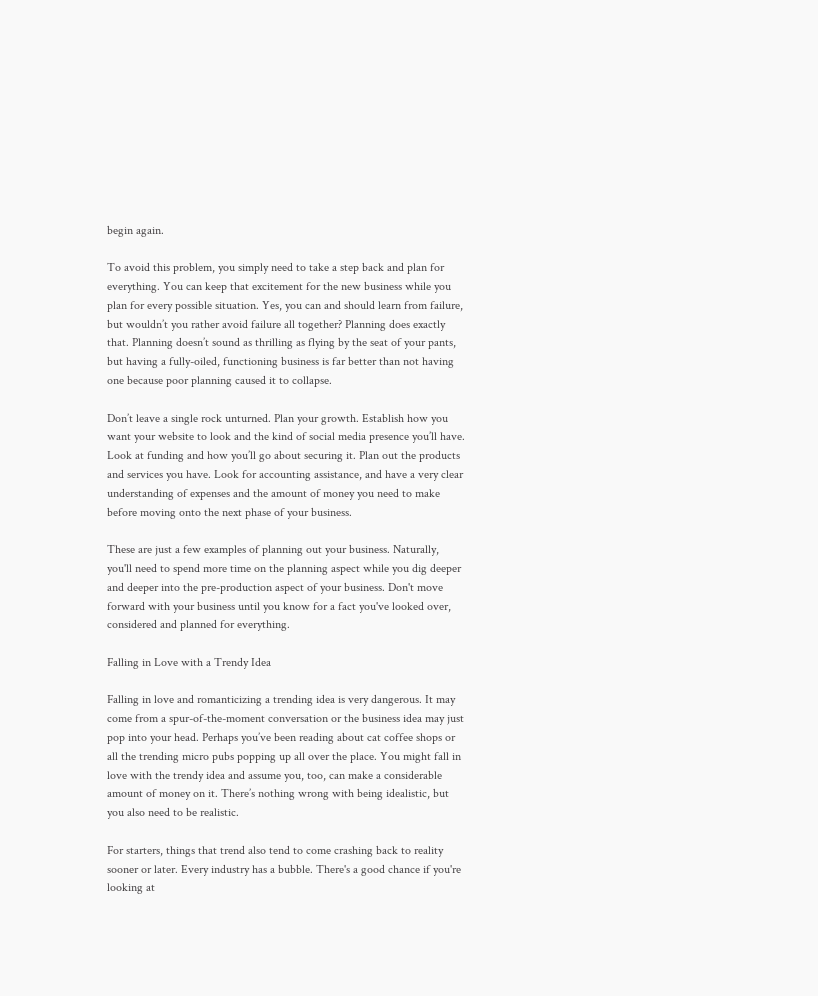begin again.

To avoid this problem, you simply need to take a step back and plan for everything. You can keep that excitement for the new business while you plan for every possible situation. Yes, you can and should learn from failure, but wouldn’t you rather avoid failure all together? Planning does exactly that. Planning doesn’t sound as thrilling as flying by the seat of your pants, but having a fully-oiled, functioning business is far better than not having one because poor planning caused it to collapse.

Don’t leave a single rock unturned. Plan your growth. Establish how you want your website to look and the kind of social media presence you’ll have. Look at funding and how you’ll go about securing it. Plan out the products and services you have. Look for accounting assistance, and have a very clear understanding of expenses and the amount of money you need to make before moving onto the next phase of your business.

These are just a few examples of planning out your business. Naturally, you'll need to spend more time on the planning aspect while you dig deeper and deeper into the pre-production aspect of your business. Don't move forward with your business until you know for a fact you've looked over, considered and planned for everything.

Falling in Love with a Trendy Idea

Falling in love and romanticizing a trending idea is very dangerous. It may come from a spur-of-the-moment conversation or the business idea may just pop into your head. Perhaps you’ve been reading about cat coffee shops or all the trending micro pubs popping up all over the place. You might fall in love with the trendy idea and assume you, too, can make a considerable amount of money on it. There’s nothing wrong with being idealistic, but you also need to be realistic.

For starters, things that trend also tend to come crashing back to reality sooner or later. Every industry has a bubble. There's a good chance if you're looking at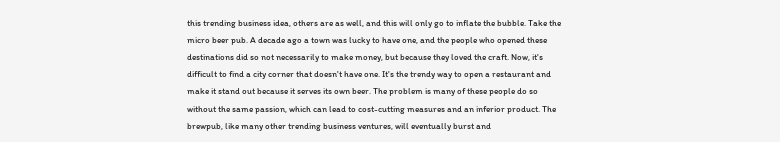this trending business idea, others are as well, and this will only go to inflate the bubble. Take the micro beer pub. A decade ago a town was lucky to have one, and the people who opened these destinations did so not necessarily to make money, but because they loved the craft. Now, it's difficult to find a city corner that doesn't have one. It's the trendy way to open a restaurant and make it stand out because it serves its own beer. The problem is many of these people do so without the same passion, which can lead to cost-cutting measures and an inferior product. The brewpub, like many other trending business ventures, will eventually burst and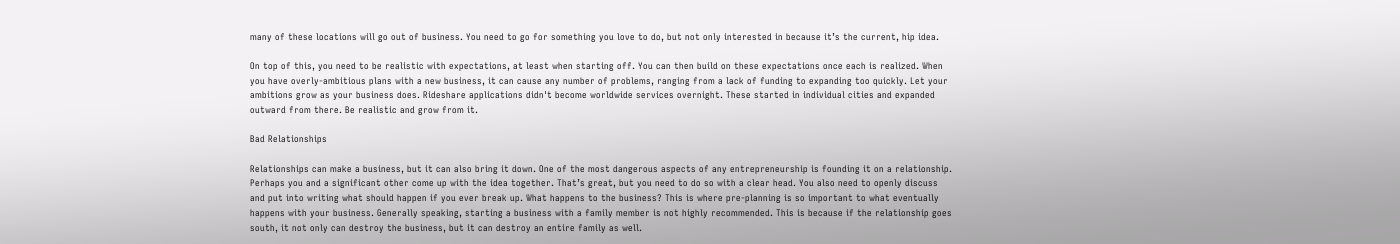many of these locations will go out of business. You need to go for something you love to do, but not only interested in because it’s the current, hip idea.

On top of this, you need to be realistic with expectations, at least when starting off. You can then build on these expectations once each is realized. When you have overly-ambitious plans with a new business, it can cause any number of problems, ranging from a lack of funding to expanding too quickly. Let your ambitions grow as your business does. Rideshare applications didn't become worldwide services overnight. These started in individual cities and expanded outward from there. Be realistic and grow from it.

Bad Relationships

Relationships can make a business, but it can also bring it down. One of the most dangerous aspects of any entrepreneurship is founding it on a relationship. Perhaps you and a significant other come up with the idea together. That’s great, but you need to do so with a clear head. You also need to openly discuss and put into writing what should happen if you ever break up. What happens to the business? This is where pre-planning is so important to what eventually happens with your business. Generally speaking, starting a business with a family member is not highly recommended. This is because if the relationship goes south, it not only can destroy the business, but it can destroy an entire family as well.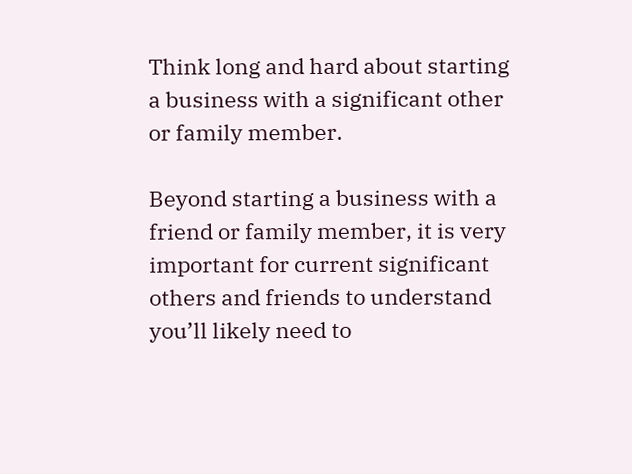Think long and hard about starting a business with a significant other or family member.

Beyond starting a business with a friend or family member, it is very important for current significant others and friends to understand you’ll likely need to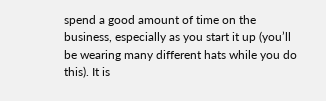spend a good amount of time on the business, especially as you start it up (you’ll be wearing many different hats while you do this). It is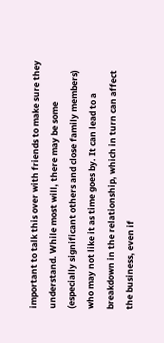important to talk this over with friends to make sure they understand. While most will, there may be some (especially significant others and close family members) who may not like it as time goes by. It can lead to a breakdown in the relationship, which in turn can affect the business, even if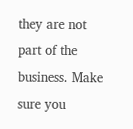they are not part of the business. Make sure you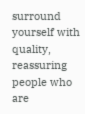surround yourself with quality, reassuring people who are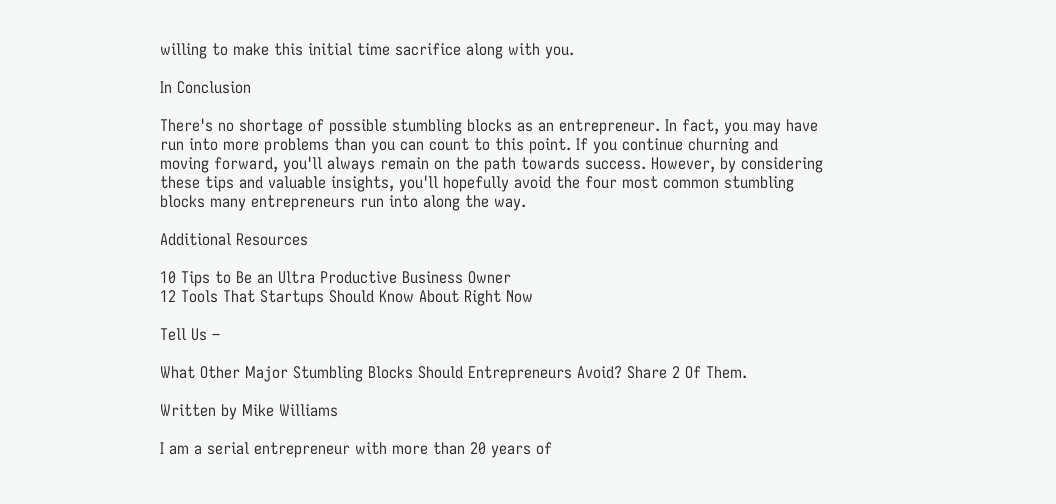willing to make this initial time sacrifice along with you.

In Conclusion

There's no shortage of possible stumbling blocks as an entrepreneur. In fact, you may have run into more problems than you can count to this point. If you continue churning and moving forward, you'll always remain on the path towards success. However, by considering these tips and valuable insights, you'll hopefully avoid the four most common stumbling blocks many entrepreneurs run into along the way.

Additional Resources

10 Tips to Be an Ultra Productive Business Owner
12 Tools That Startups Should Know About Right Now

Tell Us –

What Other Major Stumbling Blocks Should Entrepreneurs Avoid? Share 2 Of Them.

Written by Mike Williams

I am a serial entrepreneur with more than 20 years of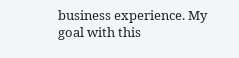business experience. My goal with this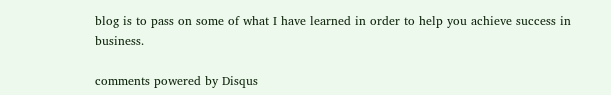blog is to pass on some of what I have learned in order to help you achieve success in business.

comments powered by Disqus